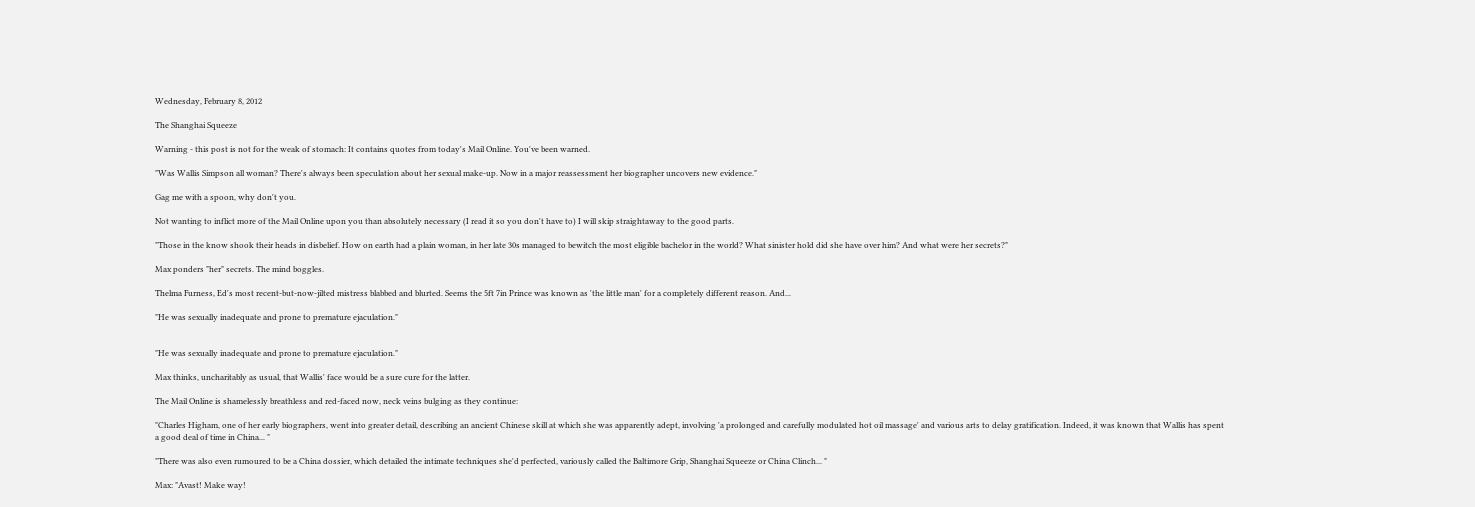Wednesday, February 8, 2012

The Shanghai Squeeze

Warning - this post is not for the weak of stomach: It contains quotes from today's Mail Online. You've been warned.

"Was Wallis Simpson all woman? There's always been speculation about her sexual make-up. Now in a major reassessment her biographer uncovers new evidence."

Gag me with a spoon, why don't you.

Not wanting to inflict more of the Mail Online upon you than absolutely necessary (I read it so you don't have to) I will skip straightaway to the good parts.

"Those in the know shook their heads in disbelief. How on earth had a plain woman, in her late 30s managed to bewitch the most eligible bachelor in the world? What sinister hold did she have over him? And what were her secrets?"

Max ponders "her" secrets. The mind boggles.

Thelma Furness, Ed's most recent-but-now-jilted mistress blabbed and blurted. Seems the 5ft 7in Prince was known as 'the little man' for a completely different reason. And...

"He was sexually inadequate and prone to premature ejaculation."


"He was sexually inadequate and prone to premature ejaculation."

Max thinks, uncharitably as usual, that Wallis' face would be a sure cure for the latter.

The Mail Online is shamelessly breathless and red-faced now, neck veins bulging as they continue:

"Charles Higham, one of her early biographers, went into greater detail, describing an ancient Chinese skill at which she was apparently adept, involving 'a prolonged and carefully modulated hot oil massage' and various arts to delay gratification. Indeed, it was known that Wallis has spent a good deal of time in China... "

"There was also even rumoured to be a China dossier, which detailed the intimate techniques she'd perfected, variously called the Baltimore Grip, Shanghai Squeeze or China Clinch... "

Max: "Avast! Make way!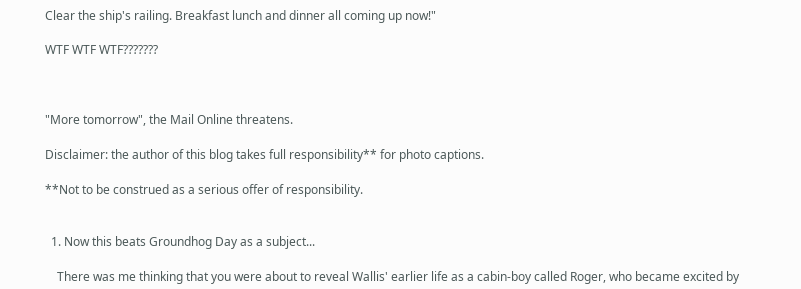Clear the ship's railing. Breakfast lunch and dinner all coming up now!"

WTF WTF WTF???????



"More tomorrow", the Mail Online threatens.

Disclaimer: the author of this blog takes full responsibility** for photo captions.

**Not to be construed as a serious offer of responsibility.


  1. Now this beats Groundhog Day as a subject...

    There was me thinking that you were about to reveal Wallis' earlier life as a cabin-boy called Roger, who became excited by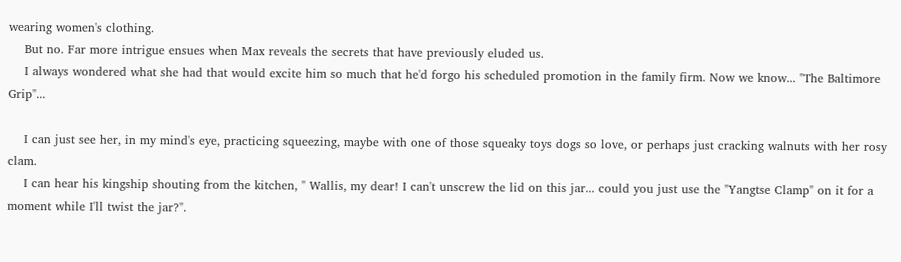wearing women's clothing.
    But no. Far more intrigue ensues when Max reveals the secrets that have previously eluded us.
    I always wondered what she had that would excite him so much that he'd forgo his scheduled promotion in the family firm. Now we know... "The Baltimore Grip"...

    I can just see her, in my mind's eye, practicing squeezing, maybe with one of those squeaky toys dogs so love, or perhaps just cracking walnuts with her rosy clam.
    I can hear his kingship shouting from the kitchen, " Wallis, my dear! I can't unscrew the lid on this jar... could you just use the "Yangtse Clamp" on it for a moment while I'll twist the jar?".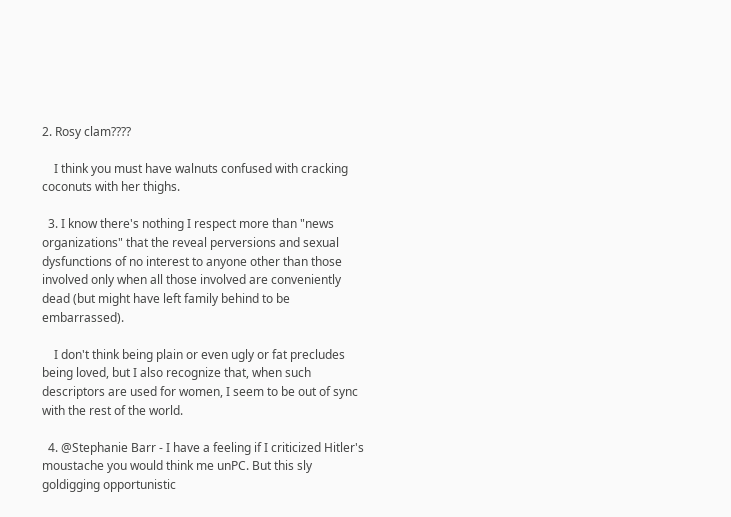2. Rosy clam????

    I think you must have walnuts confused with cracking coconuts with her thighs.

  3. I know there's nothing I respect more than "news organizations" that the reveal perversions and sexual dysfunctions of no interest to anyone other than those involved only when all those involved are conveniently dead (but might have left family behind to be embarrassed).

    I don't think being plain or even ugly or fat precludes being loved, but I also recognize that, when such descriptors are used for women, I seem to be out of sync with the rest of the world.

  4. @Stephanie Barr - I have a feeling if I criticized Hitler's moustache you would think me unPC. But this sly goldigging opportunistic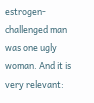estrogen-challenged man was one ugly woman. And it is very relevant: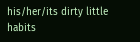his/her/its dirty little habits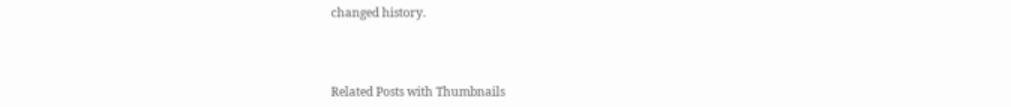changed history.



Related Posts with Thumbnails